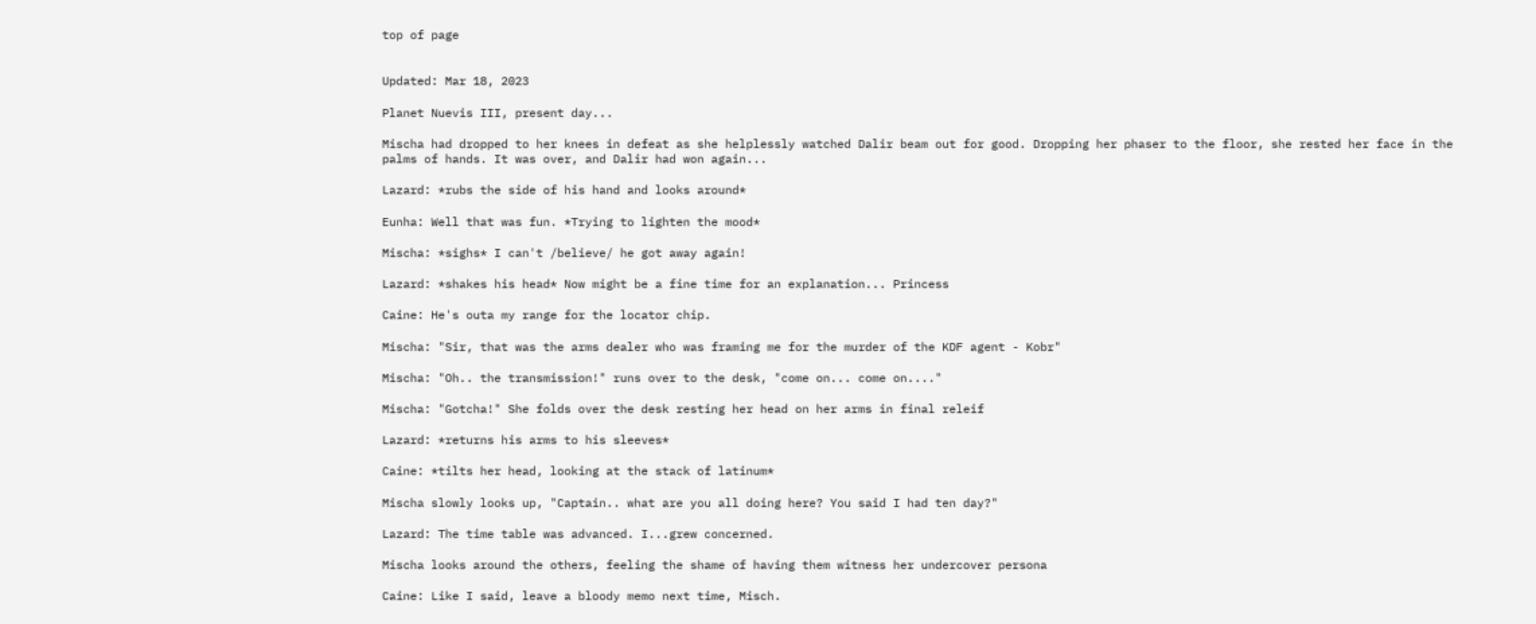top of page


Updated: Mar 18, 2023

Planet Nuevis III, present day...

Mischa had dropped to her knees in defeat as she helplessly watched Dalir beam out for good. Dropping her phaser to the floor, she rested her face in the palms of hands. It was over, and Dalir had won again...

Lazard: *rubs the side of his hand and looks around*

Eunha: Well that was fun. *Trying to lighten the mood*

Mischa: *sighs* I can't /believe/ he got away again!

Lazard: *shakes his head* Now might be a fine time for an explanation... Princess

Caine: He's outa my range for the locator chip.

Mischa: "Sir, that was the arms dealer who was framing me for the murder of the KDF agent - Kobr"

Mischa: "Oh.. the transmission!" runs over to the desk, "come on... come on...."

Mischa: "Gotcha!" She folds over the desk resting her head on her arms in final releif

Lazard: *returns his arms to his sleeves*

Caine: *tilts her head, looking at the stack of latinum*

Mischa slowly looks up, "Captain.. what are you all doing here? You said I had ten day?"

Lazard: The time table was advanced. I...grew concerned.

Mischa looks around the others, feeling the shame of having them witness her undercover persona

Caine: Like I said, leave a bloody memo next time, Misch.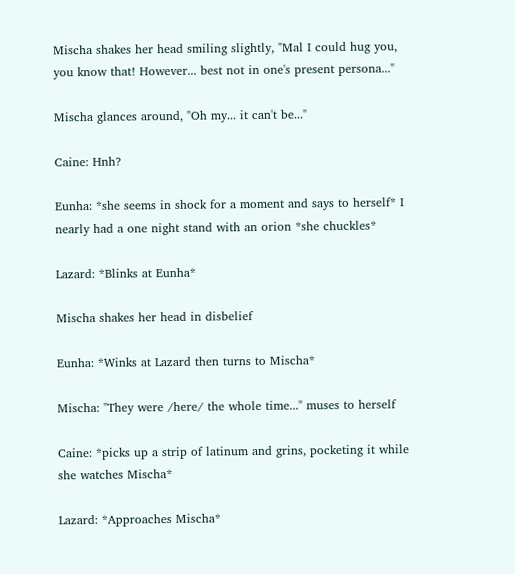Mischa shakes her head smiling slightly, "Mal I could hug you, you know that! However... best not in one's present persona..."

Mischa glances around, "Oh my... it can't be..."

Caine: Hnh?

Eunha: *she seems in shock for a moment and says to herself* I nearly had a one night stand with an orion *she chuckles*

Lazard: *Blinks at Eunha*

Mischa shakes her head in disbelief

Eunha: *Winks at Lazard then turns to Mischa*

Mischa: "They were /here/ the whole time..." muses to herself

Caine: *picks up a strip of latinum and grins, pocketing it while she watches Mischa*

Lazard: *Approaches Mischa*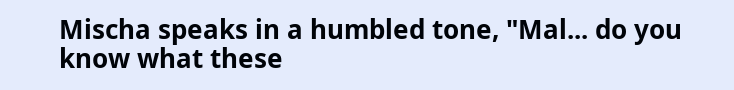Mischa speaks in a humbled tone, "Mal... do you know what these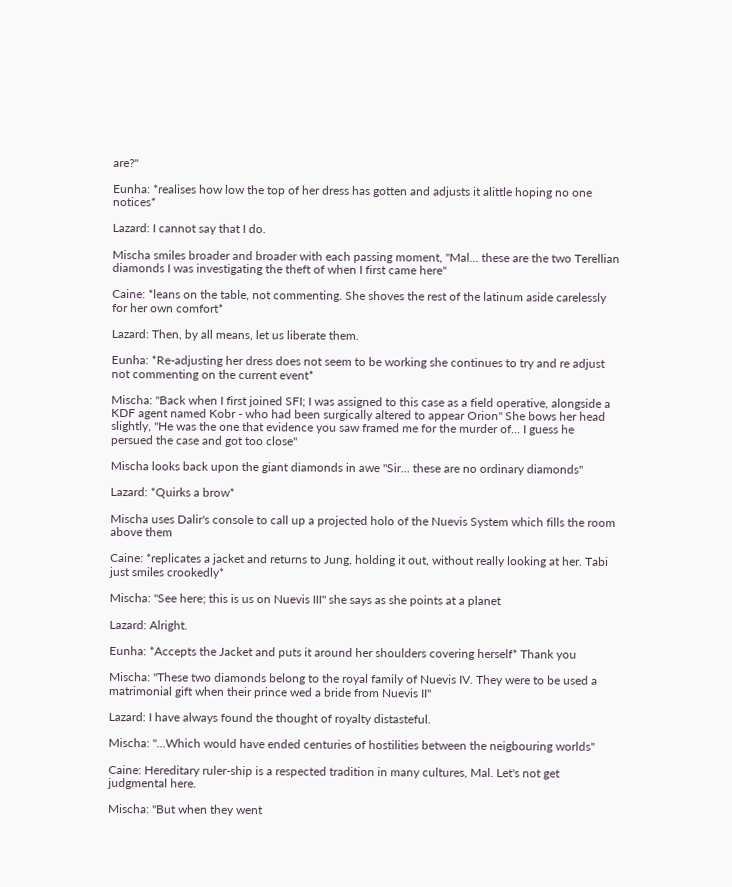are?"

Eunha: *realises how low the top of her dress has gotten and adjusts it alittle hoping no one notices*

Lazard: I cannot say that I do.

Mischa smiles broader and broader with each passing moment, "Mal... these are the two Terellian diamonds I was investigating the theft of when I first came here"

Caine: *leans on the table, not commenting. She shoves the rest of the latinum aside carelessly for her own comfort*

Lazard: Then, by all means, let us liberate them.

Eunha: *Re-adjusting her dress does not seem to be working she continues to try and re adjust not commenting on the current event*

Mischa: "Back when I first joined SFI; I was assigned to this case as a field operative, alongside a KDF agent named Kobr - who had been surgically altered to appear Orion" She bows her head slightly, "He was the one that evidence you saw framed me for the murder of... I guess he persued the case and got too close"

Mischa looks back upon the giant diamonds in awe "Sir... these are no ordinary diamonds"

Lazard: *Quirks a brow*

Mischa uses Dalir's console to call up a projected holo of the Nuevis System which fills the room above them

Caine: *replicates a jacket and returns to Jung, holding it out, without really looking at her. Tabi just smiles crookedly*

Mischa: "See here; this is us on Nuevis III" she says as she points at a planet

Lazard: Alright.

Eunha: *Accepts the Jacket and puts it around her shoulders covering herself* Thank you

Mischa: "These two diamonds belong to the royal family of Nuevis IV. They were to be used a matrimonial gift when their prince wed a bride from Nuevis II"

Lazard: I have always found the thought of royalty distasteful.

Mischa: "...Which would have ended centuries of hostilities between the neigbouring worlds"

Caine: Hereditary ruler-ship is a respected tradition in many cultures, Mal. Let's not get judgmental here.

Mischa: "But when they went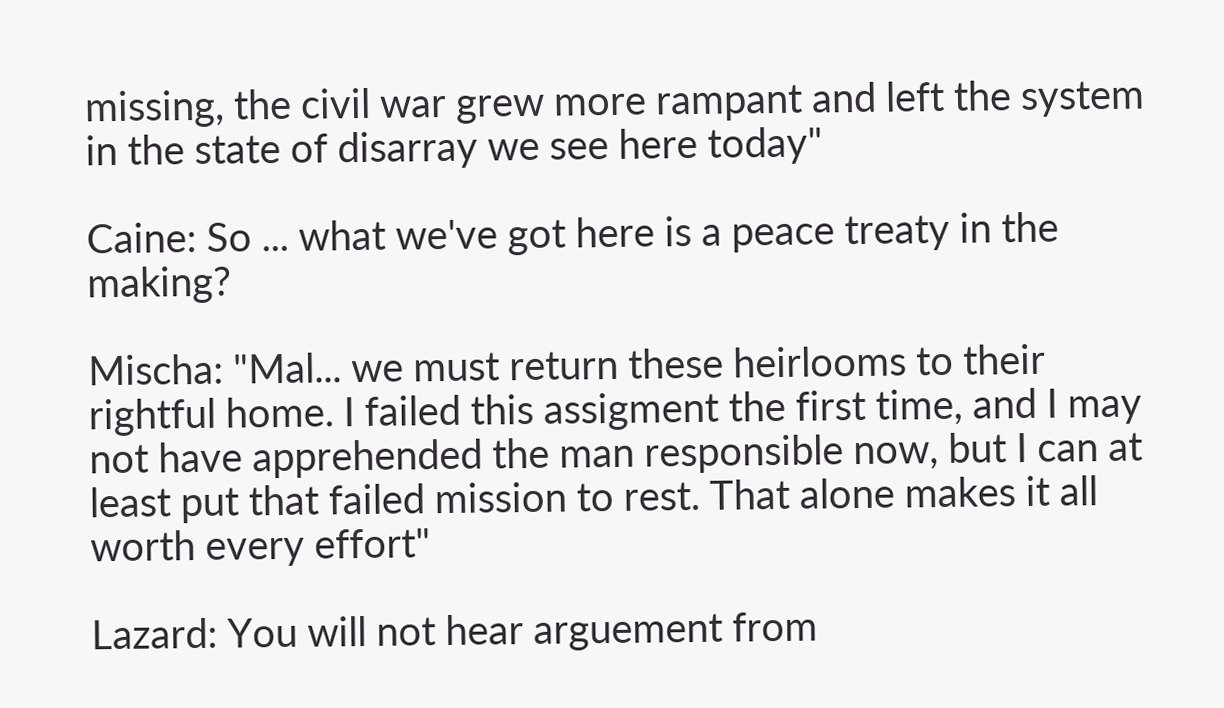missing, the civil war grew more rampant and left the system in the state of disarray we see here today"

Caine: So ... what we've got here is a peace treaty in the making?

Mischa: "Mal... we must return these heirlooms to their rightful home. I failed this assigment the first time, and I may not have apprehended the man responsible now, but I can at least put that failed mission to rest. That alone makes it all worth every effort"

Lazard: You will not hear arguement from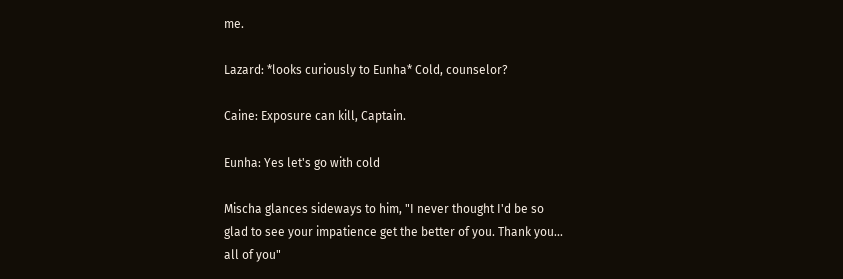me.

Lazard: *looks curiously to Eunha* Cold, counselor?

Caine: Exposure can kill, Captain.

Eunha: Yes let's go with cold

Mischa glances sideways to him, "I never thought I'd be so glad to see your impatience get the better of you. Thank you... all of you"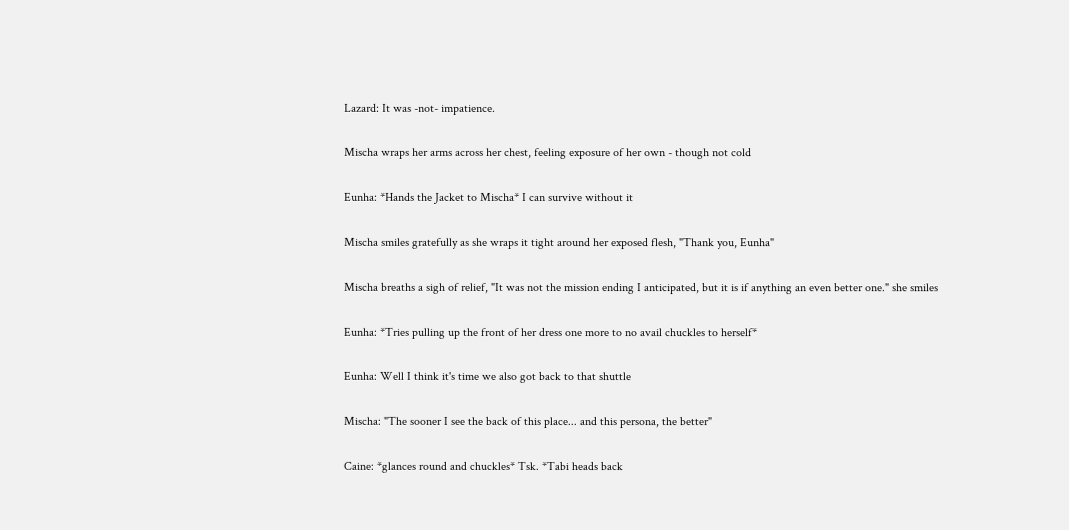Lazard: It was -not- impatience.

Mischa wraps her arms across her chest, feeling exposure of her own - though not cold

Eunha: *Hands the Jacket to Mischa* I can survive without it

Mischa smiles gratefully as she wraps it tight around her exposed flesh, "Thank you, Eunha"

Mischa breaths a sigh of relief, "It was not the mission ending I anticipated, but it is if anything an even better one." she smiles

Eunha: *Tries pulling up the front of her dress one more to no avail chuckles to herself*

Eunha: Well I think it's time we also got back to that shuttle

Mischa: "The sooner I see the back of this place... and this persona, the better"

Caine: *glances round and chuckles* Tsk. *Tabi heads back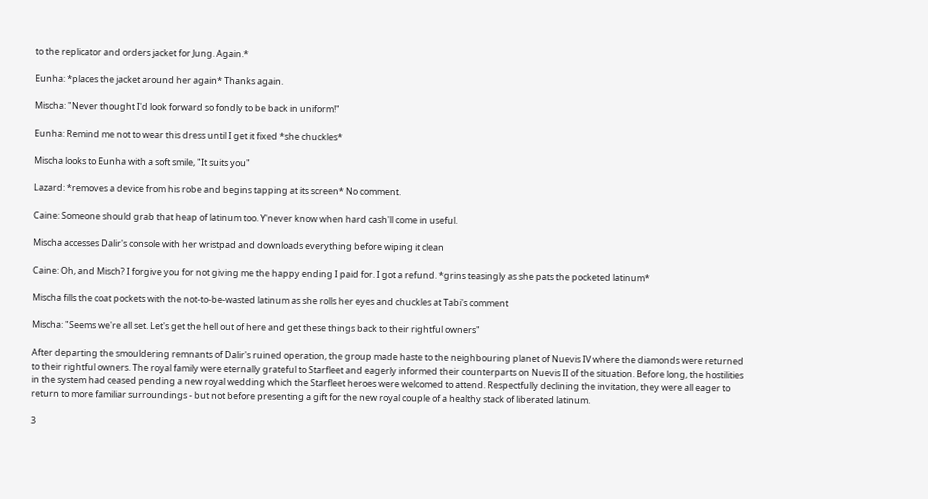to the replicator and orders jacket for Jung. Again.*

Eunha: *places the jacket around her again* Thanks again.

Mischa: "Never thought I'd look forward so fondly to be back in uniform!"

Eunha: Remind me not to wear this dress until I get it fixed *she chuckles*

Mischa looks to Eunha with a soft smile, "It suits you"

Lazard: *removes a device from his robe and begins tapping at its screen* No comment.

Caine: Someone should grab that heap of latinum too. Y'never know when hard cash'll come in useful.

Mischa accesses Dalir's console with her wristpad and downloads everything before wiping it clean

Caine: Oh, and Misch? I forgive you for not giving me the happy ending I paid for. I got a refund. *grins teasingly as she pats the pocketed latinum*

Mischa fills the coat pockets with the not-to-be-wasted latinum as she rolls her eyes and chuckles at Tabi's comment

Mischa: "Seems we're all set. Let's get the hell out of here and get these things back to their rightful owners"

After departing the smouldering remnants of Dalir's ruined operation, the group made haste to the neighbouring planet of Nuevis IV where the diamonds were returned to their rightful owners. The royal family were eternally grateful to Starfleet and eagerly informed their counterparts on Nuevis II of the situation. Before long, the hostilities in the system had ceased pending a new royal wedding which the Starfleet heroes were welcomed to attend. Respectfully declining the invitation, they were all eager to return to more familiar surroundings - but not before presenting a gift for the new royal couple of a healthy stack of liberated latinum.

3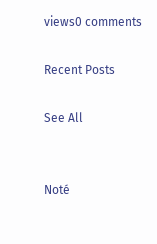views0 comments

Recent Posts

See All


Noté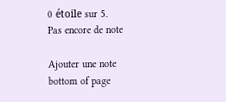0 étoile sur 5.
Pas encore de note

Ajouter une note
bottom of page